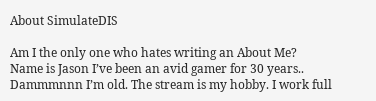About SimulateDIS

Am I the only one who hates writing an About Me?
Name is Jason I’ve been an avid gamer for 30 years.. Dammmnnn I’m old. The stream is my hobby. I work full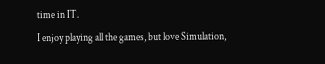time in IT.
I enjoy playing all the games, but love Simulation,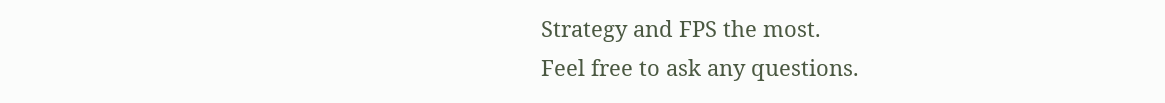Strategy and FPS the most.
Feel free to ask any questions.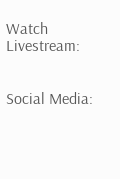Watch Livestream:


Social Media: